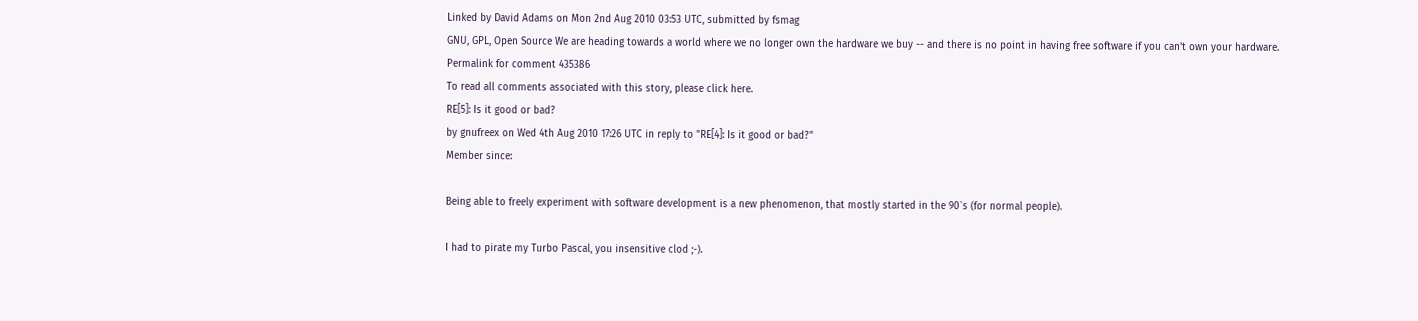Linked by David Adams on Mon 2nd Aug 2010 03:53 UTC, submitted by fsmag
GNU, GPL, Open Source We are heading towards a world where we no longer own the hardware we buy -- and there is no point in having free software if you can't own your hardware.
Permalink for comment 435386
To read all comments associated with this story, please click here.
RE[5]: Is it good or bad?
by gnufreex on Wed 4th Aug 2010 17:26 UTC in reply to "RE[4]: Is it good or bad?"
Member since:

Being able to freely experiment with software development is a new phenomenon, that mostly started in the 90`s (for normal people).

I had to pirate my Turbo Pascal, you insensitive clod ;-).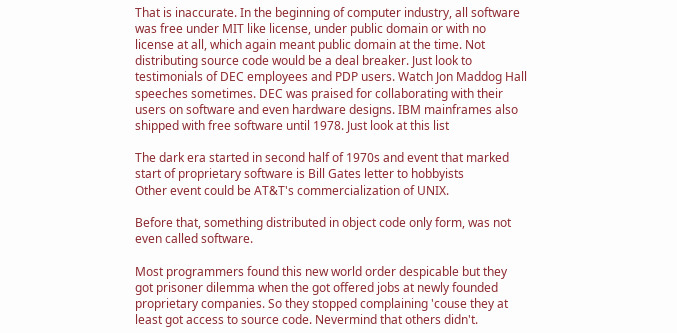That is inaccurate. In the beginning of computer industry, all software was free under MIT like license, under public domain or with no license at all, which again meant public domain at the time. Not distributing source code would be a deal breaker. Just look to testimonials of DEC employees and PDP users. Watch Jon Maddog Hall speeches sometimes. DEC was praised for collaborating with their users on software and even hardware designs. IBM mainframes also shipped with free software until 1978. Just look at this list

The dark era started in second half of 1970s and event that marked start of proprietary software is Bill Gates letter to hobbyists
Other event could be AT&T's commercialization of UNIX.

Before that, something distributed in object code only form, was not even called software.

Most programmers found this new world order despicable but they got prisoner dilemma when the got offered jobs at newly founded proprietary companies. So they stopped complaining 'couse they at least got access to source code. Nevermind that others didn't.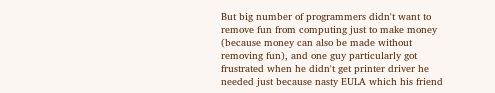But big number of programmers didn't want to remove fun from computing just to make money (because money can also be made without removing fun), and one guy particularly got frustrated when he didn't get printer driver he needed just because nasty EULA which his friend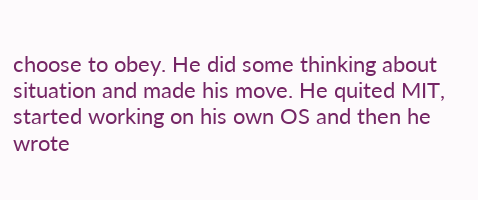choose to obey. He did some thinking about situation and made his move. He quited MIT, started working on his own OS and then he wrote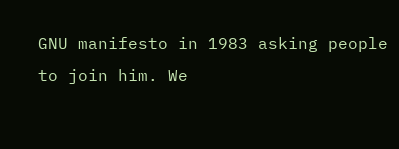GNU manifesto in 1983 asking people to join him. We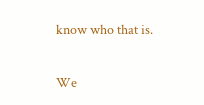know who that is.

We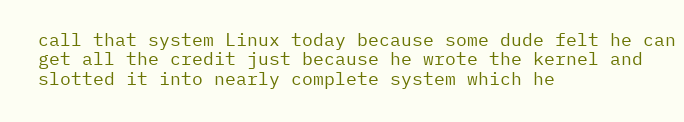call that system Linux today because some dude felt he can get all the credit just because he wrote the kernel and slotted it into nearly complete system which he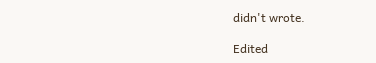didn't wrote.

Edited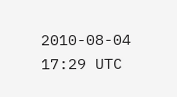2010-08-04 17:29 UTC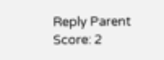Reply Parent Score: 2